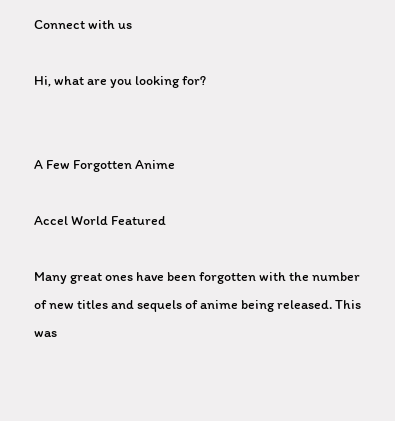Connect with us

Hi, what are you looking for?


A Few Forgotten Anime

Accel World Featured

Many great ones have been forgotten with the number of new titles and sequels of anime being released. This was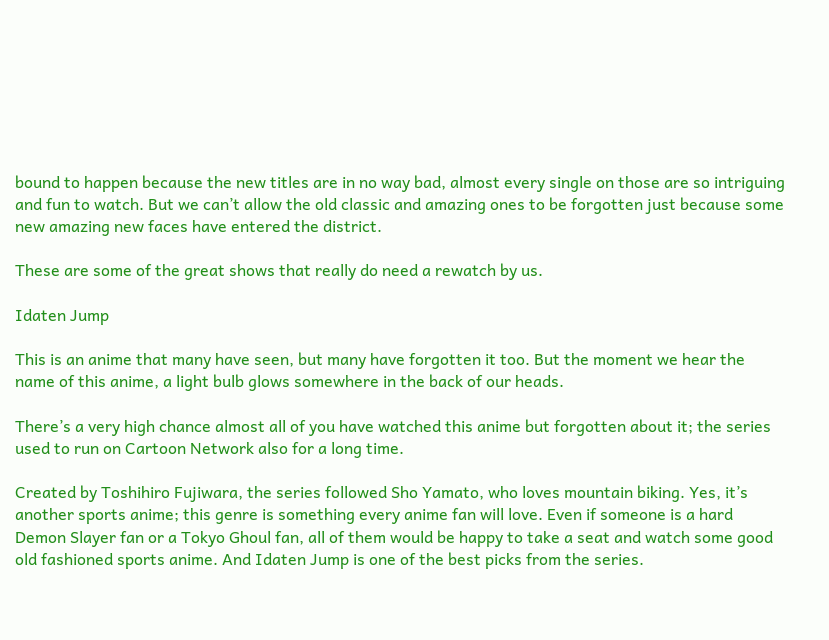bound to happen because the new titles are in no way bad, almost every single on those are so intriguing and fun to watch. But we can’t allow the old classic and amazing ones to be forgotten just because some new amazing new faces have entered the district.

These are some of the great shows that really do need a rewatch by us.

Idaten Jump

This is an anime that many have seen, but many have forgotten it too. But the moment we hear the name of this anime, a light bulb glows somewhere in the back of our heads.

There’s a very high chance almost all of you have watched this anime but forgotten about it; the series used to run on Cartoon Network also for a long time.

Created by Toshihiro Fujiwara, the series followed Sho Yamato, who loves mountain biking. Yes, it’s another sports anime; this genre is something every anime fan will love. Even if someone is a hard Demon Slayer fan or a Tokyo Ghoul fan, all of them would be happy to take a seat and watch some good old fashioned sports anime. And Idaten Jump is one of the best picks from the series.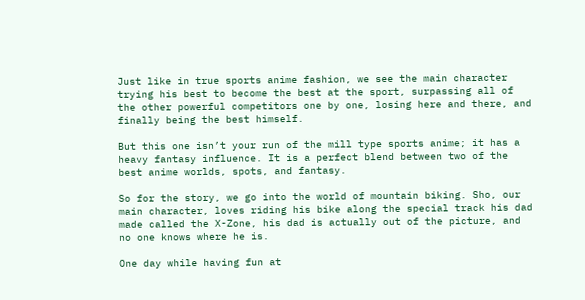Just like in true sports anime fashion, we see the main character trying his best to become the best at the sport, surpassing all of the other powerful competitors one by one, losing here and there, and finally being the best himself.

But this one isn’t your run of the mill type sports anime; it has a heavy fantasy influence. It is a perfect blend between two of the best anime worlds, spots, and fantasy.

So for the story, we go into the world of mountain biking. Sho, our main character, loves riding his bike along the special track his dad made called the X-Zone, his dad is actually out of the picture, and no one knows where he is.

One day while having fun at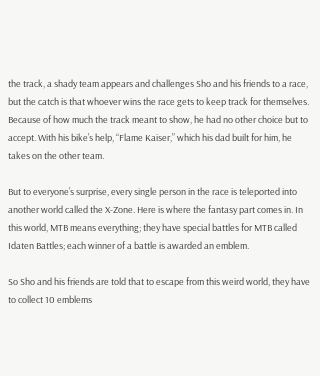the track, a shady team appears and challenges Sho and his friends to a race, but the catch is that whoever wins the race gets to keep track for themselves. Because of how much the track meant to show, he had no other choice but to accept. With his bike’s help, “Flame Kaiser,” which his dad built for him, he takes on the other team.

But to everyone’s surprise, every single person in the race is teleported into another world called the X-Zone. Here is where the fantasy part comes in. In this world, MTB means everything; they have special battles for MTB called Idaten Battles; each winner of a battle is awarded an emblem.

So Sho and his friends are told that to escape from this weird world, they have to collect 10 emblems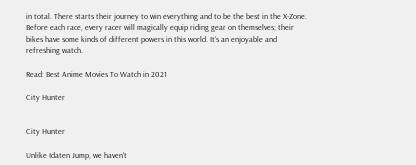in total. There starts their journey to win everything and to be the best in the X-Zone. Before each race, every racer will magically equip riding gear on themselves; their bikes have some kinds of different powers in this world. It’s an enjoyable and refreshing watch.

Read: Best Anime Movies To Watch in 2021

City Hunter


City Hunter

Unlike Idaten Jump, we haven’t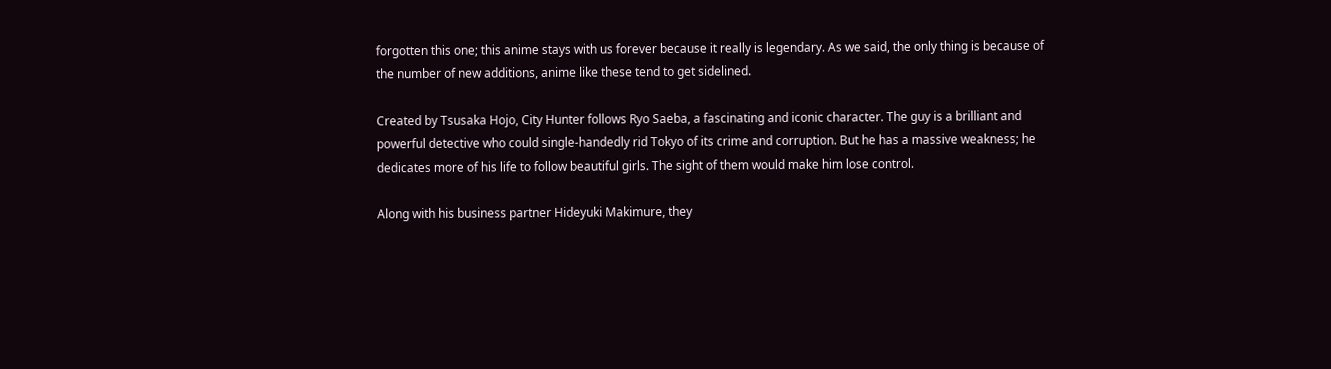forgotten this one; this anime stays with us forever because it really is legendary. As we said, the only thing is because of the number of new additions, anime like these tend to get sidelined.

Created by Tsusaka Hojo, City Hunter follows Ryo Saeba, a fascinating and iconic character. The guy is a brilliant and powerful detective who could single-handedly rid Tokyo of its crime and corruption. But he has a massive weakness; he dedicates more of his life to follow beautiful girls. The sight of them would make him lose control.

Along with his business partner Hideyuki Makimure, they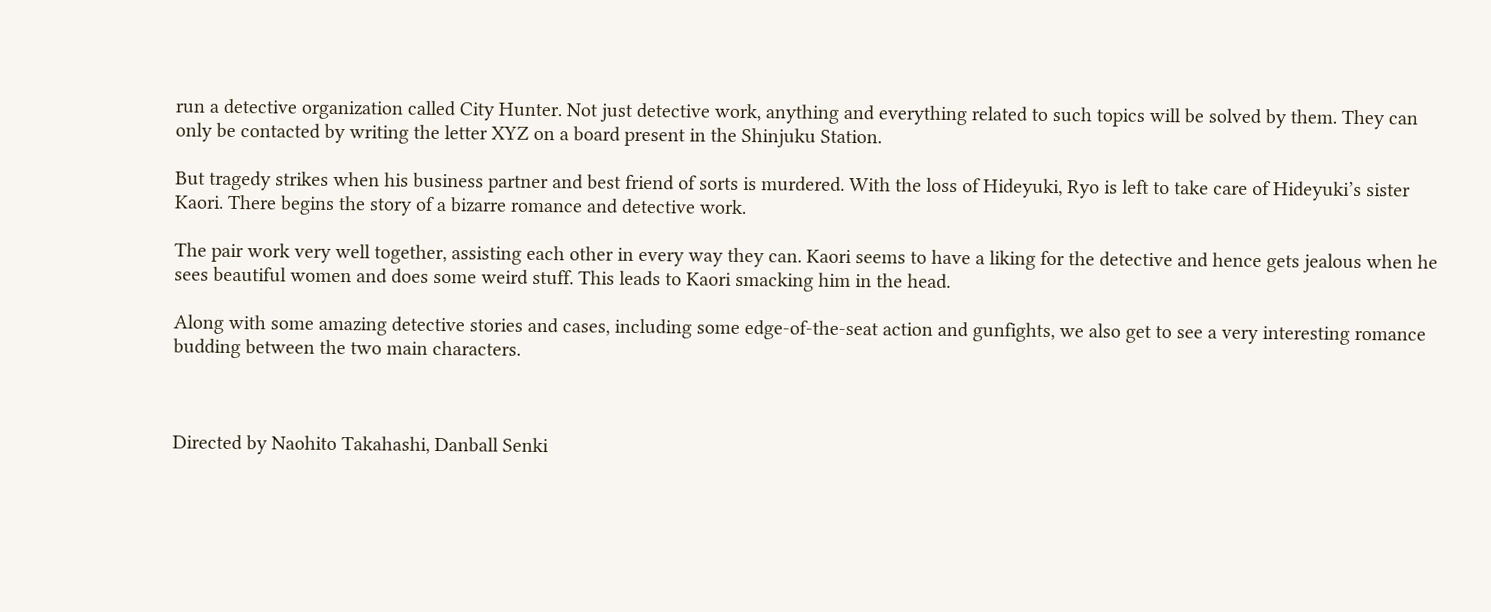run a detective organization called City Hunter. Not just detective work, anything and everything related to such topics will be solved by them. They can only be contacted by writing the letter XYZ on a board present in the Shinjuku Station.

But tragedy strikes when his business partner and best friend of sorts is murdered. With the loss of Hideyuki, Ryo is left to take care of Hideyuki’s sister Kaori. There begins the story of a bizarre romance and detective work.

The pair work very well together, assisting each other in every way they can. Kaori seems to have a liking for the detective and hence gets jealous when he sees beautiful women and does some weird stuff. This leads to Kaori smacking him in the head.

Along with some amazing detective stories and cases, including some edge-of-the-seat action and gunfights, we also get to see a very interesting romance budding between the two main characters.



Directed by Naohito Takahashi, Danball Senki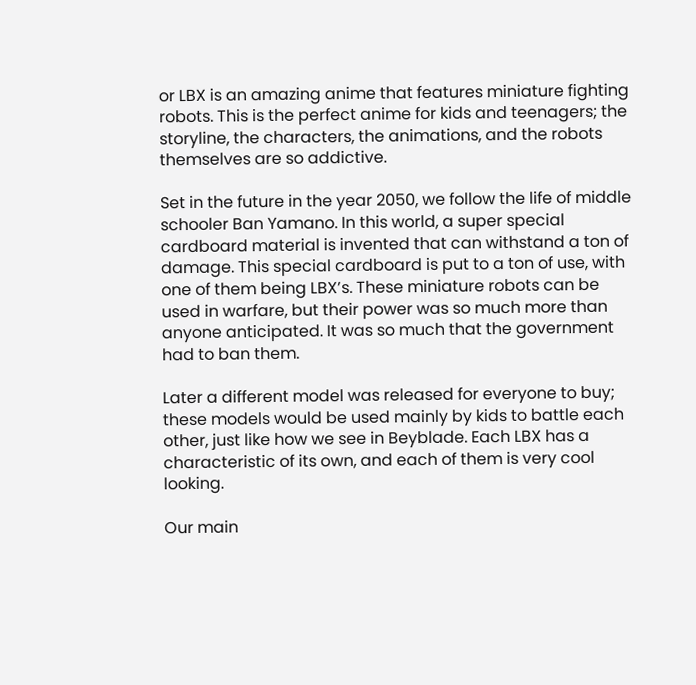or LBX is an amazing anime that features miniature fighting robots. This is the perfect anime for kids and teenagers; the storyline, the characters, the animations, and the robots themselves are so addictive.

Set in the future in the year 2050, we follow the life of middle schooler Ban Yamano. In this world, a super special cardboard material is invented that can withstand a ton of damage. This special cardboard is put to a ton of use, with one of them being LBX’s. These miniature robots can be used in warfare, but their power was so much more than anyone anticipated. It was so much that the government had to ban them.

Later a different model was released for everyone to buy; these models would be used mainly by kids to battle each other, just like how we see in Beyblade. Each LBX has a characteristic of its own, and each of them is very cool looking.

Our main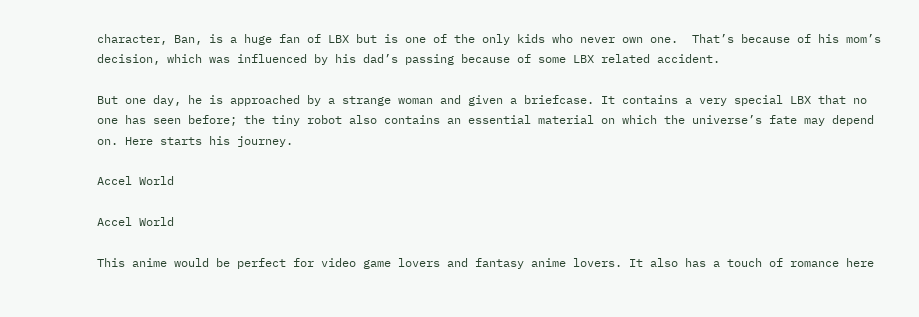character, Ban, is a huge fan of LBX but is one of the only kids who never own one.  That’s because of his mom’s decision, which was influenced by his dad’s passing because of some LBX related accident.

But one day, he is approached by a strange woman and given a briefcase. It contains a very special LBX that no one has seen before; the tiny robot also contains an essential material on which the universe’s fate may depend on. Here starts his journey.

Accel World

Accel World

This anime would be perfect for video game lovers and fantasy anime lovers. It also has a touch of romance here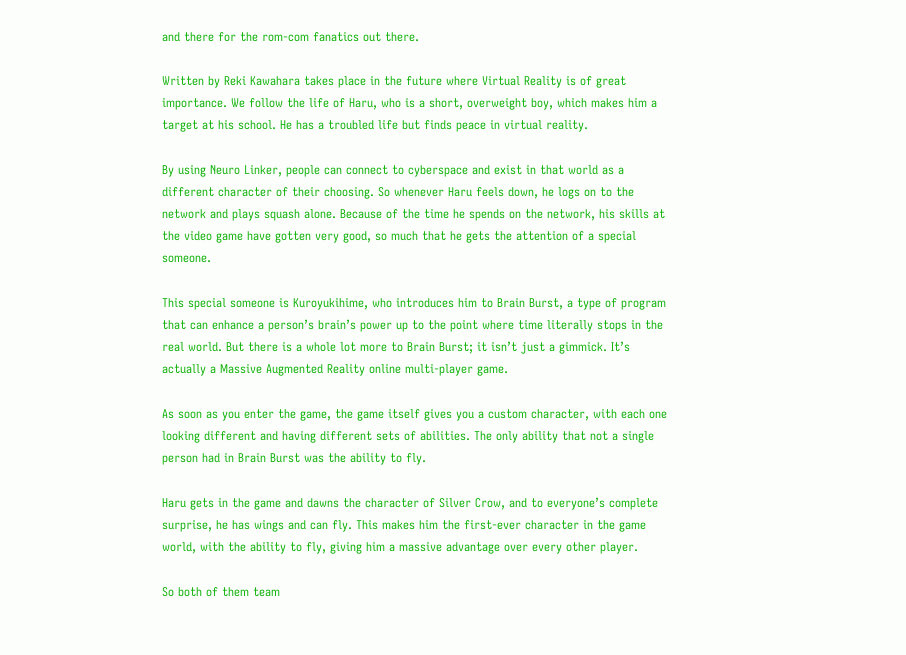and there for the rom-com fanatics out there.

Written by Reki Kawahara takes place in the future where Virtual Reality is of great importance. We follow the life of Haru, who is a short, overweight boy, which makes him a target at his school. He has a troubled life but finds peace in virtual reality.

By using Neuro Linker, people can connect to cyberspace and exist in that world as a different character of their choosing. So whenever Haru feels down, he logs on to the network and plays squash alone. Because of the time he spends on the network, his skills at the video game have gotten very good, so much that he gets the attention of a special someone.

This special someone is Kuroyukihime, who introduces him to Brain Burst, a type of program that can enhance a person’s brain’s power up to the point where time literally stops in the real world. But there is a whole lot more to Brain Burst; it isn’t just a gimmick. It’s actually a Massive Augmented Reality online multi-player game.

As soon as you enter the game, the game itself gives you a custom character, with each one looking different and having different sets of abilities. The only ability that not a single person had in Brain Burst was the ability to fly.

Haru gets in the game and dawns the character of Silver Crow, and to everyone’s complete surprise, he has wings and can fly. This makes him the first-ever character in the game world, with the ability to fly, giving him a massive advantage over every other player.

So both of them team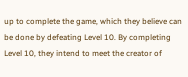up to complete the game, which they believe can be done by defeating Level 10. By completing Level 10, they intend to meet the creator of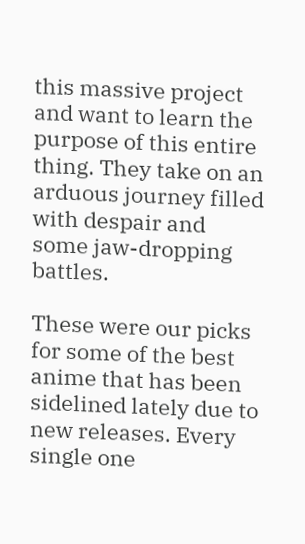this massive project and want to learn the purpose of this entire thing. They take on an arduous journey filled with despair and some jaw-dropping battles.

These were our picks for some of the best anime that has been sidelined lately due to new releases. Every single one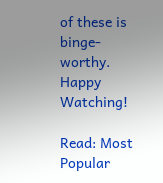of these is binge-worthy. Happy Watching!

Read: Most Popular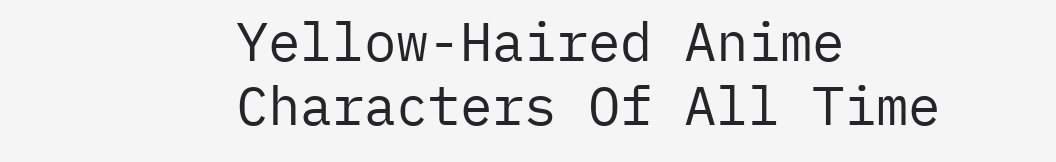Yellow-Haired Anime Characters Of All Time